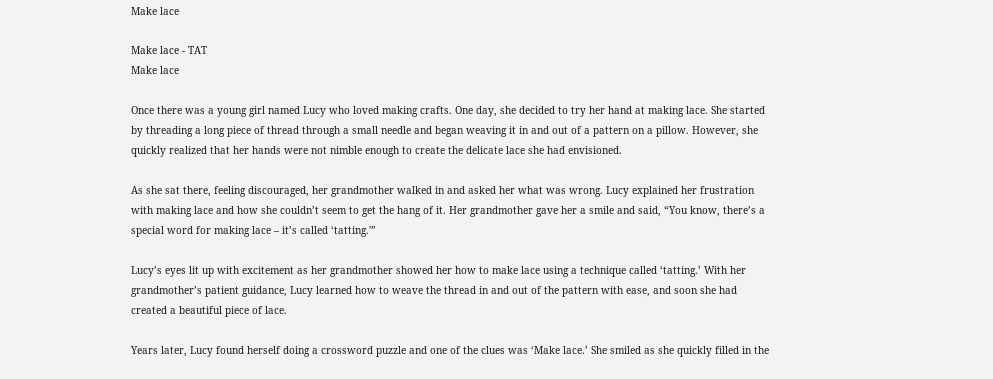Make lace

Make lace - TAT
Make lace

Once there was a young girl named Lucy who loved making crafts. One day, she decided to try her hand at making lace. She started by threading a long piece of thread through a small needle and began weaving it in and out of a pattern on a pillow. However, she quickly realized that her hands were not nimble enough to create the delicate lace she had envisioned.

As she sat there, feeling discouraged, her grandmother walked in and asked her what was wrong. Lucy explained her frustration with making lace and how she couldn’t seem to get the hang of it. Her grandmother gave her a smile and said, “You know, there’s a special word for making lace – it’s called ‘tatting.'”

Lucy’s eyes lit up with excitement as her grandmother showed her how to make lace using a technique called ‘tatting.’ With her grandmother’s patient guidance, Lucy learned how to weave the thread in and out of the pattern with ease, and soon she had created a beautiful piece of lace.

Years later, Lucy found herself doing a crossword puzzle and one of the clues was ‘Make lace.’ She smiled as she quickly filled in the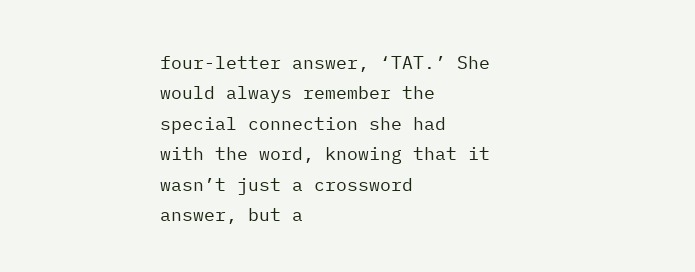four-letter answer, ‘TAT.’ She would always remember the special connection she had with the word, knowing that it wasn’t just a crossword answer, but a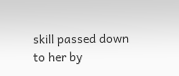skill passed down to her by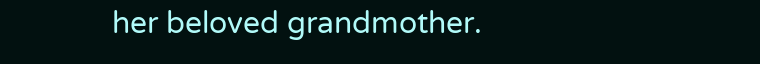her beloved grandmother.